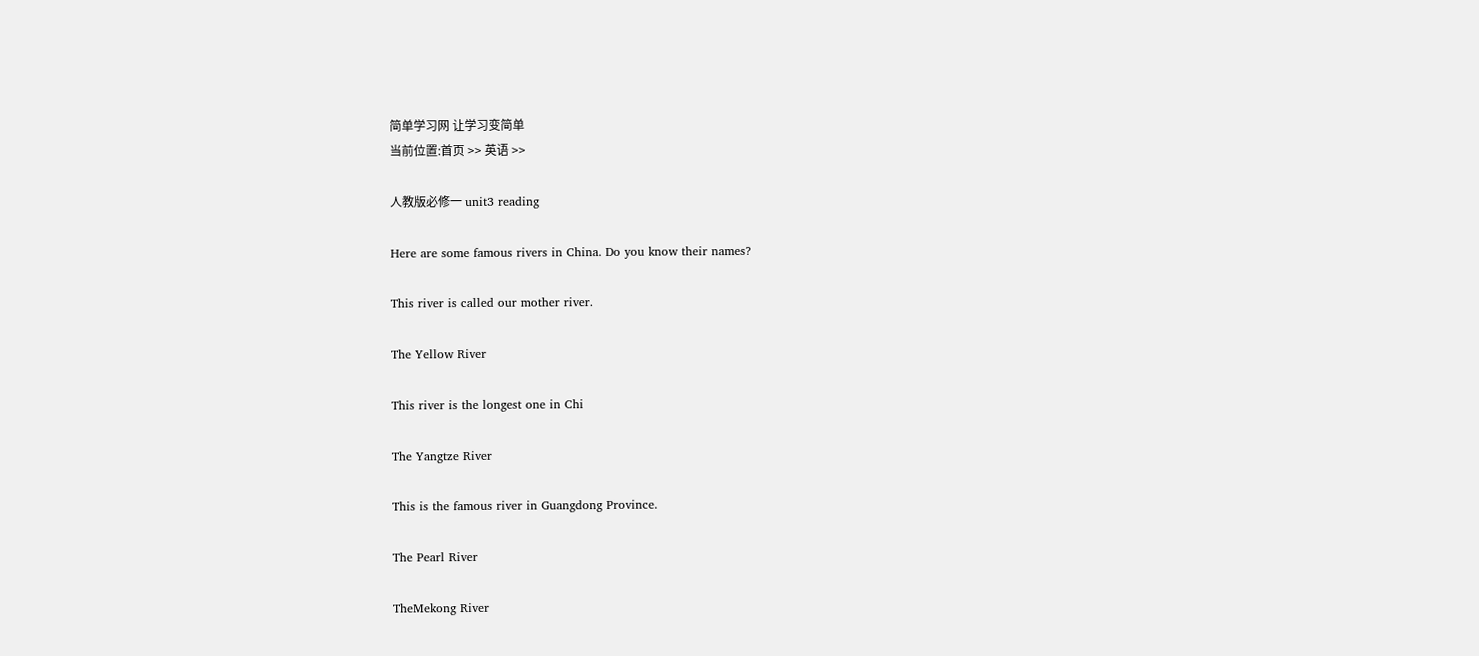简单学习网 让学习变简单
当前位置:首页 >> 英语 >>

人教版必修一 unit3 reading

Here are some famous rivers in China. Do you know their names?

This river is called our mother river.

The Yellow River

This river is the longest one in Chi

The Yangtze River

This is the famous river in Guangdong Province.

The Pearl River

TheMekong River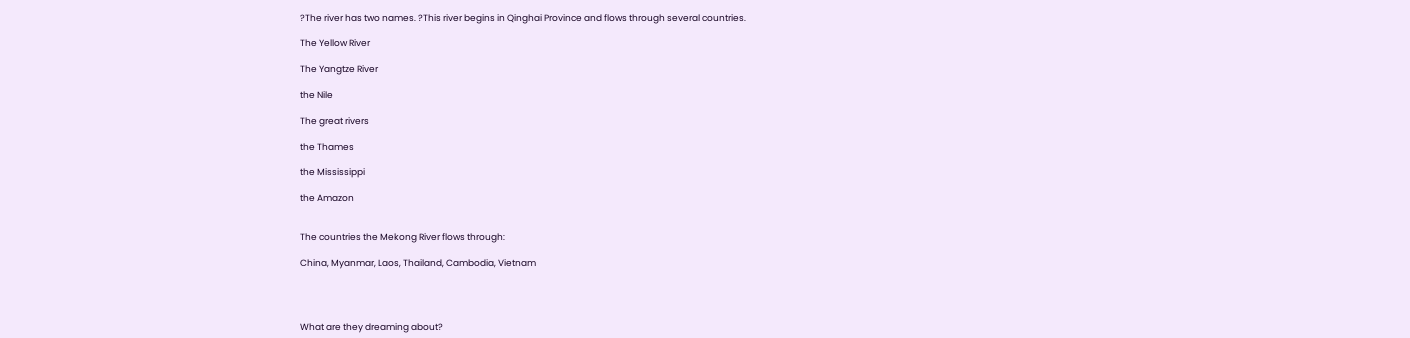?The river has two names. ?This river begins in Qinghai Province and flows through several countries.

The Yellow River

The Yangtze River

the Nile

The great rivers

the Thames

the Mississippi

the Amazon


The countries the Mekong River flows through:

China, Myanmar, Laos, Thailand, Cambodia, Vietnam




What are they dreaming about?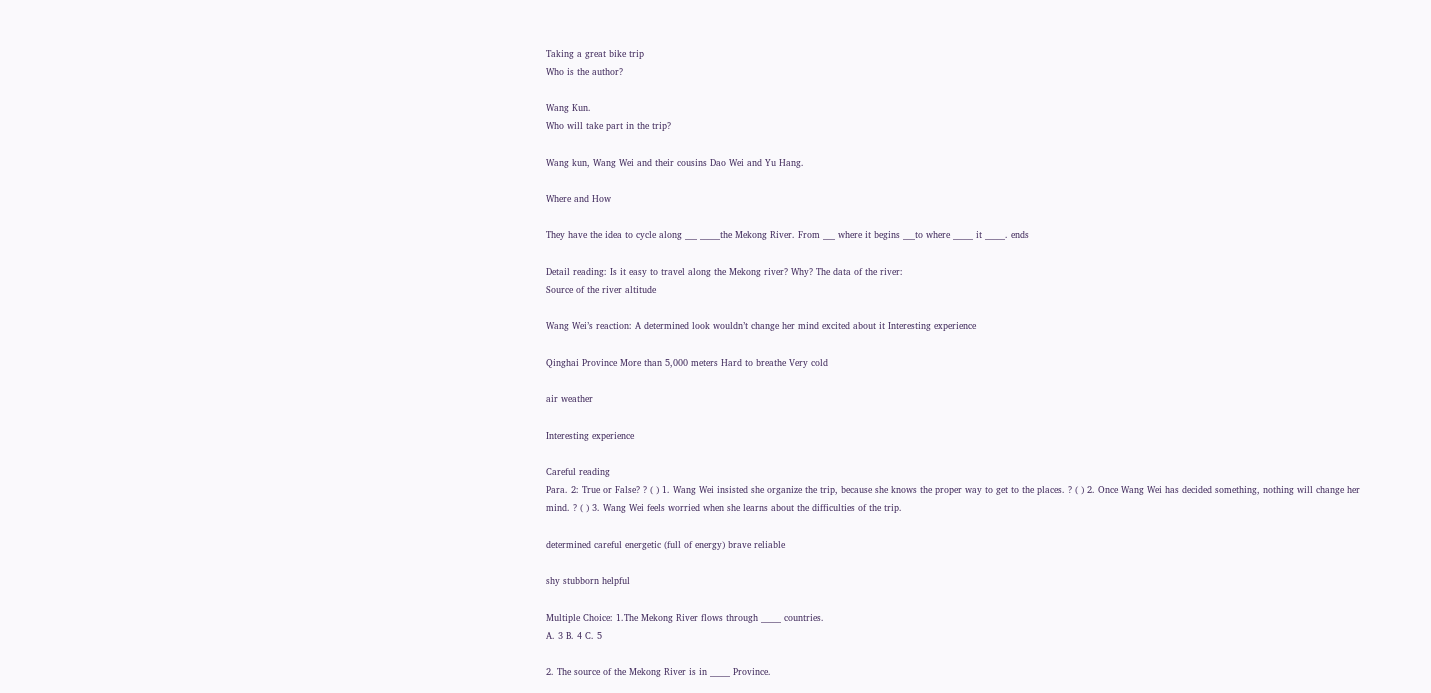Taking a great bike trip
Who is the author?

Wang Kun.
Who will take part in the trip?

Wang kun, Wang Wei and their cousins Dao Wei and Yu Hang.

Where and How

They have the idea to cycle along ___ _____the Mekong River. From ___ where it begins ___to where _____ it _____. ends

Detail reading: Is it easy to travel along the Mekong river? Why? The data of the river:
Source of the river altitude

Wang Wei’s reaction: A determined look wouldn’t change her mind excited about it Interesting experience

Qinghai Province More than 5,000 meters Hard to breathe Very cold

air weather

Interesting experience

Careful reading
Para. 2: True or False? ? ( ) 1. Wang Wei insisted she organize the trip, because she knows the proper way to get to the places. ? ( ) 2. Once Wang Wei has decided something, nothing will change her mind. ? ( ) 3. Wang Wei feels worried when she learns about the difficulties of the trip.

determined careful energetic (full of energy) brave reliable

shy stubborn helpful

Multiple Choice: 1.The Mekong River flows through _____ countries.
A. 3 B. 4 C. 5

2. The source of the Mekong River is in _____ Province.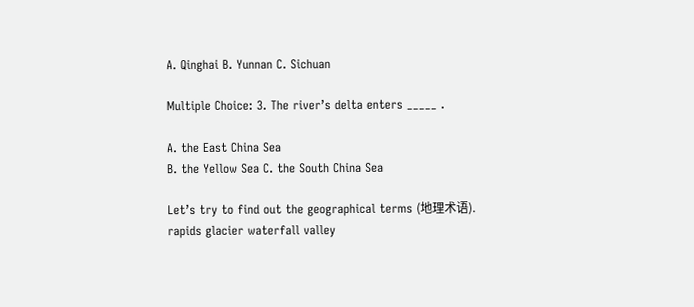A. Qinghai B. Yunnan C. Sichuan

Multiple Choice: 3. The river’s delta enters _____ .

A. the East China Sea
B. the Yellow Sea C. the South China Sea

Let’s try to find out the geographical terms (地理术语).
rapids glacier waterfall valley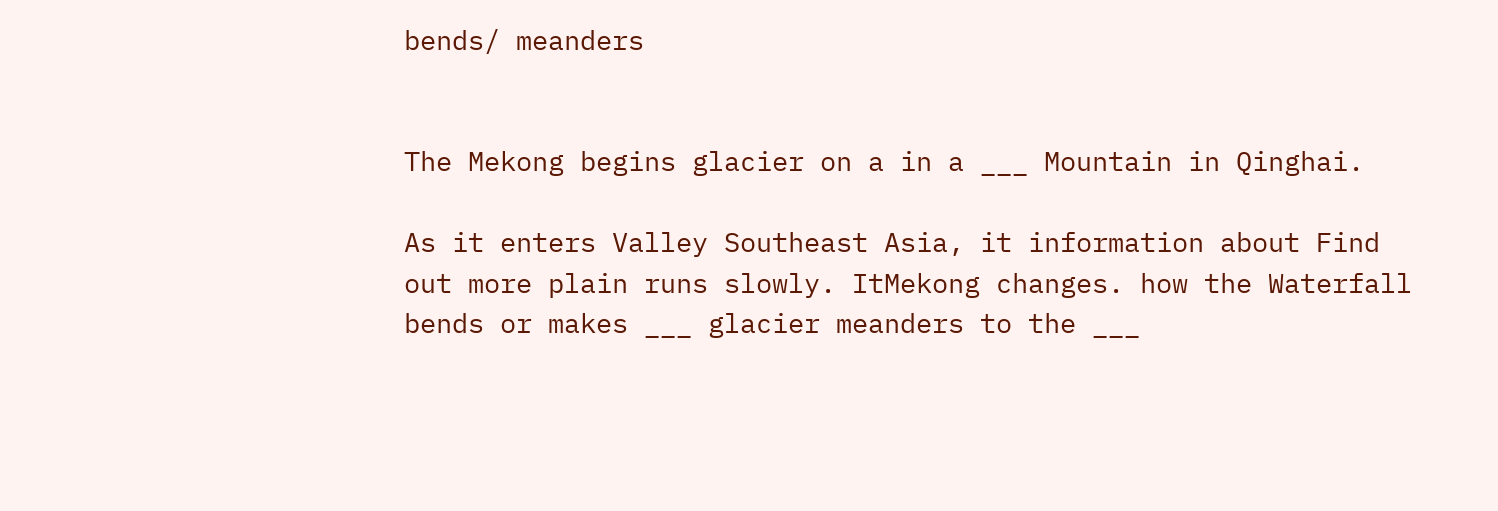bends/ meanders


The Mekong begins glacier on a in a ___ Mountain in Qinghai.

As it enters Valley Southeast Asia, it information about Find out more plain runs slowly. ItMekong changes. how the Waterfall bends or makes ___ glacier meanders to the ___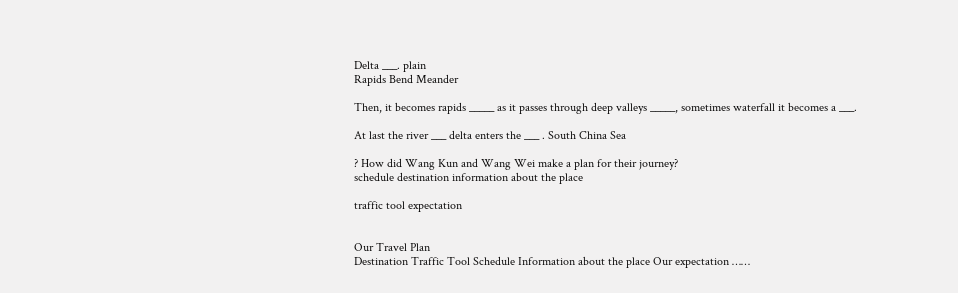Delta ___. plain
Rapids Bend Meander

Then, it becomes rapids _____ as it passes through deep valleys _____, sometimes waterfall it becomes a ___.

At last the river ___ delta enters the ___ . South China Sea

? How did Wang Kun and Wang Wei make a plan for their journey?
schedule destination information about the place

traffic tool expectation


Our Travel Plan
Destination Traffic Tool Schedule Information about the place Our expectation ……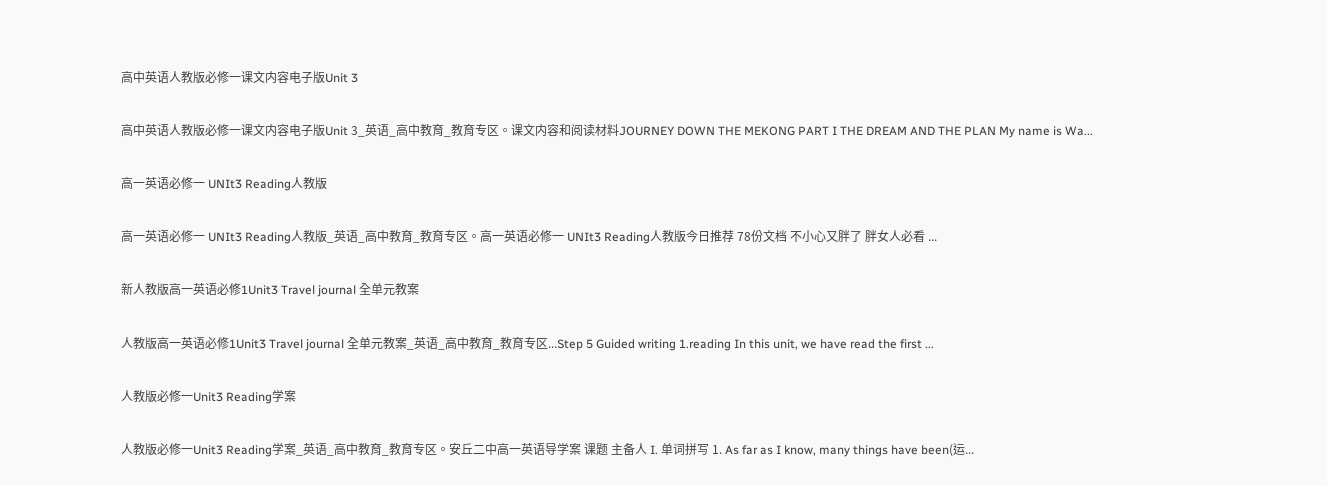高中英语人教版必修一课文内容电子版Unit 3

高中英语人教版必修一课文内容电子版Unit 3_英语_高中教育_教育专区。课文内容和阅读材料JOURNEY DOWN THE MEKONG PART I THE DREAM AND THE PLAN My name is Wa...

高一英语必修一 UNIt3 Reading人教版

高一英语必修一 UNIt3 Reading人教版_英语_高中教育_教育专区。高一英语必修一 UNIt3 Reading人教版今日推荐 78份文档 不小心又胖了 胖女人必看 ...

新人教版高一英语必修1Unit3 Travel journal 全单元教案

人教版高一英语必修1Unit3 Travel journal 全单元教案_英语_高中教育_教育专区...Step 5 Guided writing 1.reading In this unit, we have read the first ...

人教版必修一Unit3 Reading学案

人教版必修一Unit3 Reading学案_英语_高中教育_教育专区。安丘二中高一英语导学案 课题 主备人 I. 单词拼写 1. As far as I know, many things have been(运...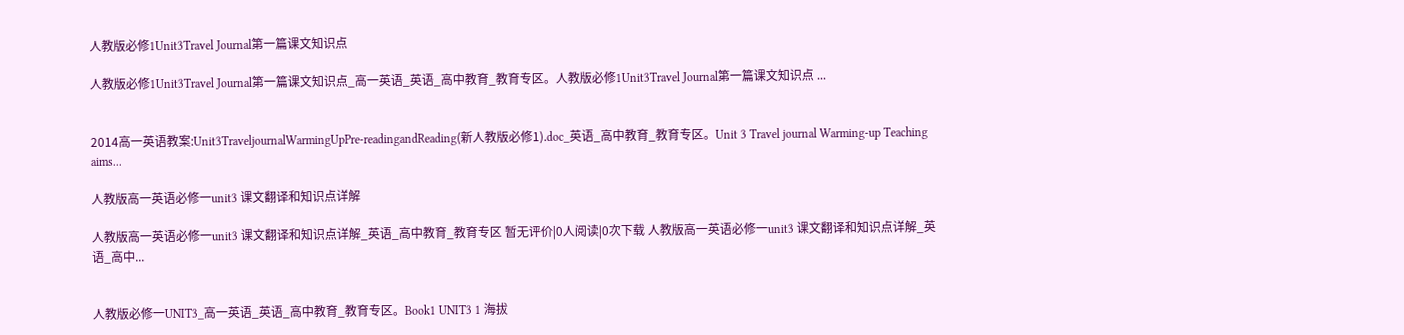人教版必修1Unit3Travel Journal第一篇课文知识点

人教版必修1Unit3Travel Journal第一篇课文知识点_高一英语_英语_高中教育_教育专区。人教版必修1Unit3Travel Journal第一篇课文知识点 ...


2014高一英语教案:Unit3TraveljournalWarmingUpPre-readingandReading(新人教版必修1).doc_英语_高中教育_教育专区。Unit 3 Travel journal Warming-up Teaching aims...

人教版高一英语必修一unit3 课文翻译和知识点详解

人教版高一英语必修一unit3 课文翻译和知识点详解_英语_高中教育_教育专区 暂无评价|0人阅读|0次下载 人教版高一英语必修一unit3 课文翻译和知识点详解_英语_高中...


人教版必修一UNIT3_高一英语_英语_高中教育_教育专区。Book1 UNIT3 1 海拔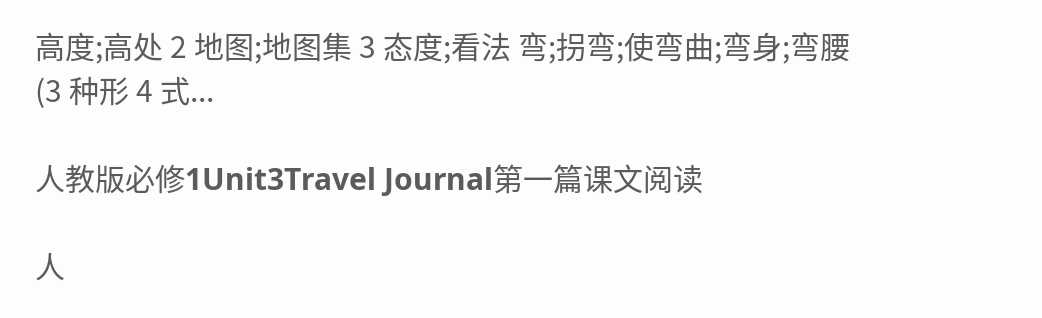高度;高处 2 地图;地图集 3 态度;看法 弯;拐弯;使弯曲;弯身;弯腰(3 种形 4 式...

人教版必修1Unit3Travel Journal第一篇课文阅读

人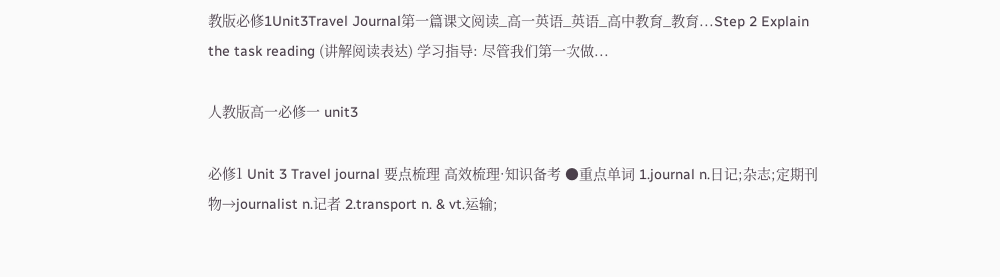教版必修1Unit3Travel Journal第一篇课文阅读_高一英语_英语_高中教育_教育...Step 2 Explain the task reading (讲解阅读表达) 学习指导: 尽管我们第一次做...

人教版高一必修一 unit3

必修1 Unit 3 Travel journal 要点梳理 高效梳理·知识备考 ●重点单词 1.journal n.日记;杂志;定期刊物→journalist n.记者 2.transport n. & vt.运输;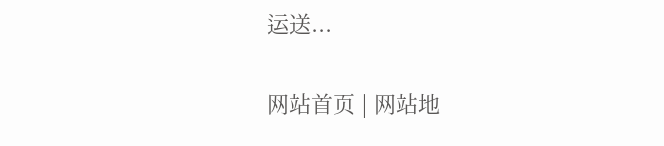运送...

网站首页 | 网站地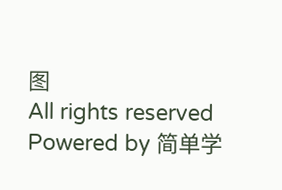图
All rights reserved Powered by 简单学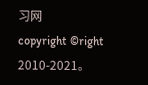习网
copyright ©right 2010-2021。